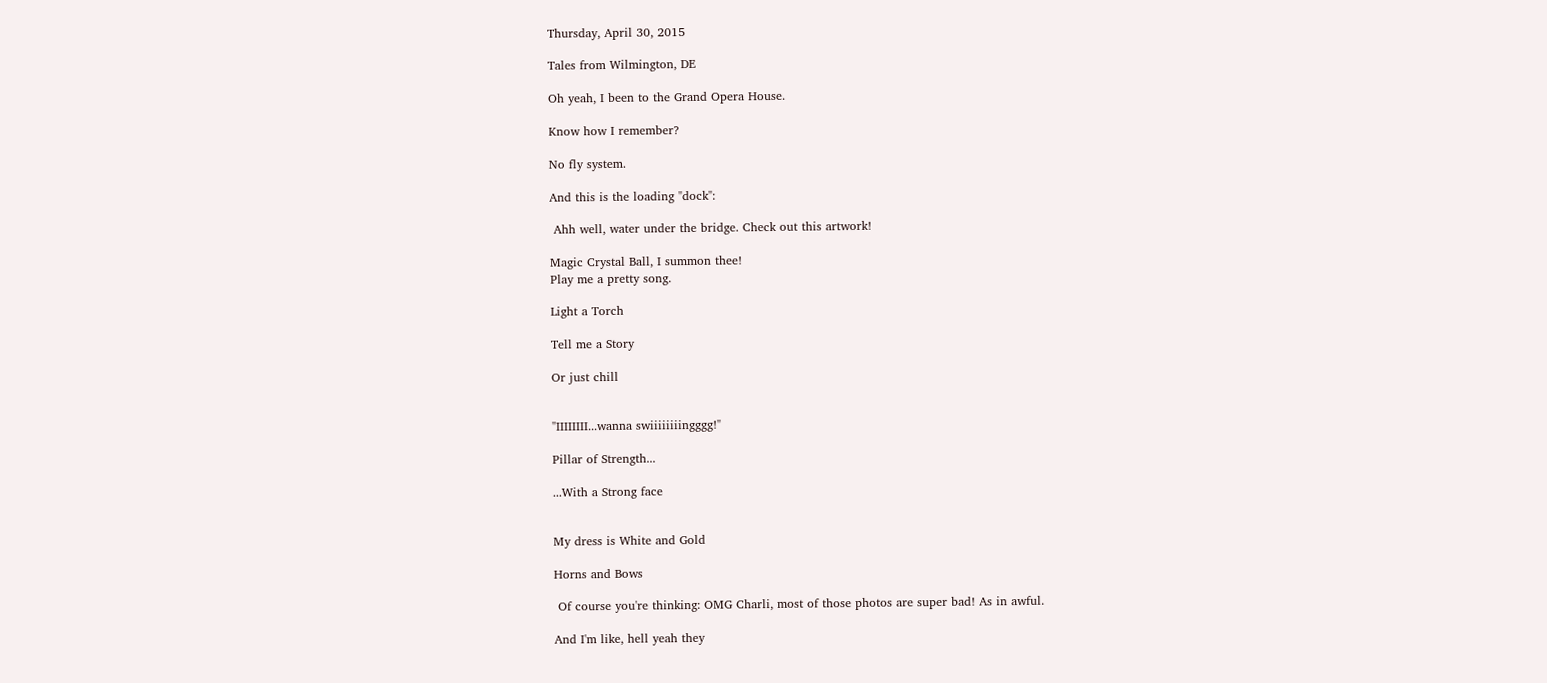Thursday, April 30, 2015

Tales from Wilmington, DE

Oh yeah, I been to the Grand Opera House.

Know how I remember?

No fly system.

And this is the loading "dock":

 Ahh well, water under the bridge. Check out this artwork!

Magic Crystal Ball, I summon thee!
Play me a pretty song.

Light a Torch

Tell me a Story

Or just chill


"IIIIIIII...wanna swiiiiiiiingggg!"

Pillar of Strength...

...With a Strong face


My dress is White and Gold

Horns and Bows

 Of course you're thinking: OMG Charli, most of those photos are super bad! As in awful.

And I'm like, hell yeah they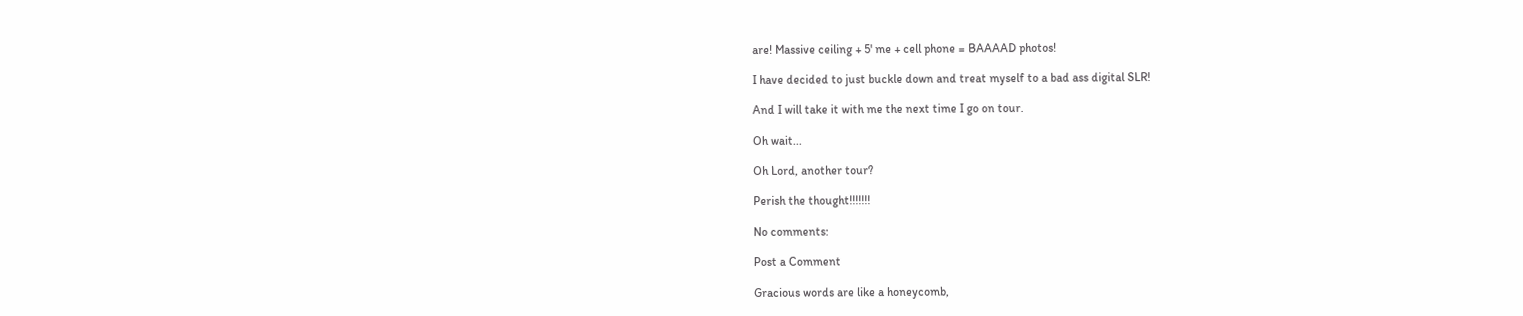are! Massive ceiling + 5' me + cell phone = BAAAAD photos!

I have decided to just buckle down and treat myself to a bad ass digital SLR!

And I will take it with me the next time I go on tour.

Oh wait...

Oh Lord, another tour?

Perish the thought!!!!!!!

No comments:

Post a Comment

Gracious words are like a honeycomb,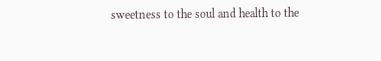sweetness to the soul and health to the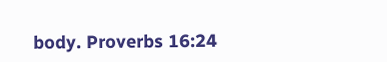body. Proverbs 16:24